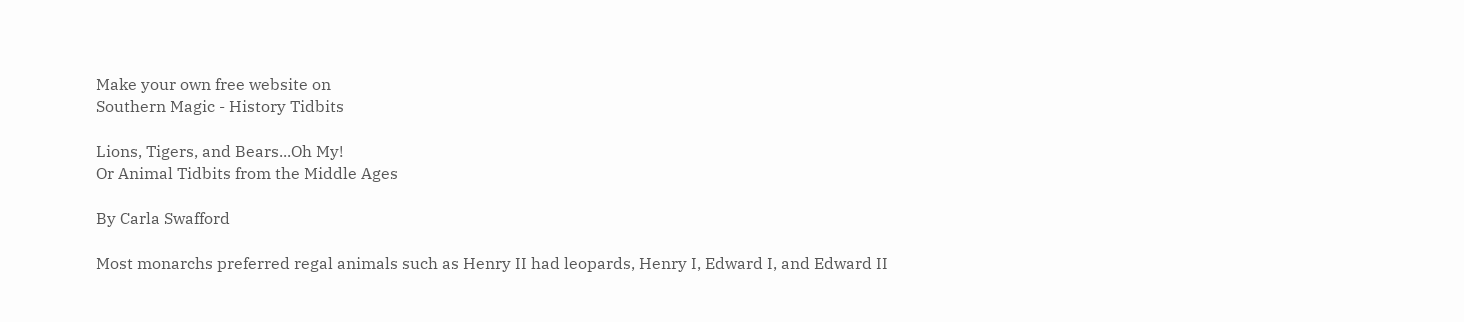Make your own free website on
Southern Magic - History Tidbits

Lions, Tigers, and Bears...Oh My!
Or Animal Tidbits from the Middle Ages

By Carla Swafford

Most monarchs preferred regal animals such as Henry II had leopards, Henry I, Edward I, and Edward II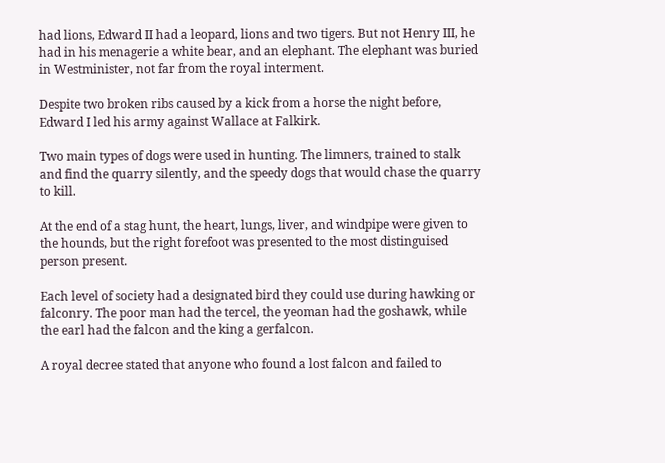had lions, Edward II had a leopard, lions and two tigers. But not Henry III, he had in his menagerie a white bear, and an elephant. The elephant was buried in Westminister, not far from the royal interment.

Despite two broken ribs caused by a kick from a horse the night before, Edward I led his army against Wallace at Falkirk.

Two main types of dogs were used in hunting. The limners, trained to stalk and find the quarry silently, and the speedy dogs that would chase the quarry to kill.

At the end of a stag hunt, the heart, lungs, liver, and windpipe were given to the hounds, but the right forefoot was presented to the most distinguised person present.

Each level of society had a designated bird they could use during hawking or falconry. The poor man had the tercel, the yeoman had the goshawk, while the earl had the falcon and the king a gerfalcon.

A royal decree stated that anyone who found a lost falcon and failed to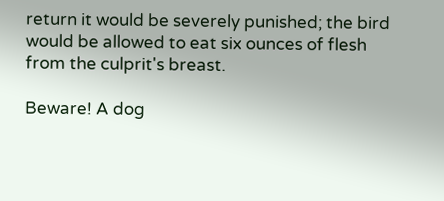return it would be severely punished; the bird would be allowed to eat six ounces of flesh from the culprit's breast.

Beware! A dog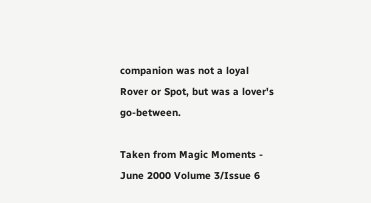companion was not a loyal Rover or Spot, but was a lover's go-between.

Taken from Magic Moments - June 2000 Volume 3/Issue 6